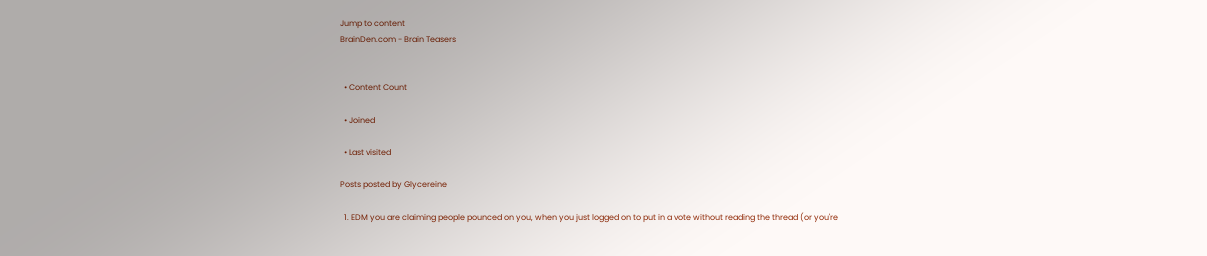Jump to content
BrainDen.com - Brain Teasers


  • Content Count

  • Joined

  • Last visited

Posts posted by Glycereine

  1. EDM you are claiming people pounced on you, when you just logged on to put in a vote without reading the thread (or you're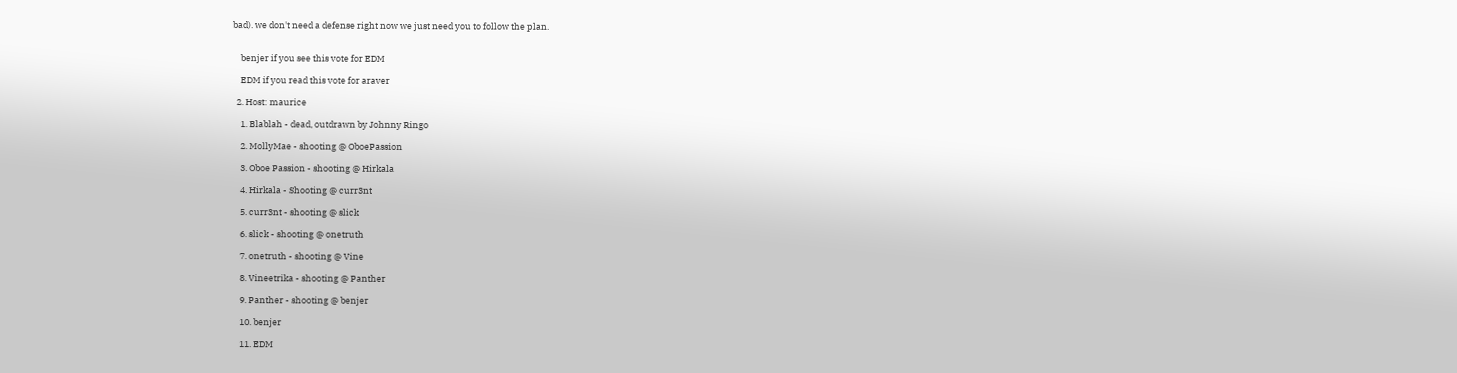bad). we don't need a defense right now we just need you to follow the plan.


    benjer if you see this vote for EDM

    EDM if you read this vote for araver

  2. Host: maurice

    1. Blablah - dead, outdrawn by Johnny Ringo

    2. MollyMae - shooting @ OboePassion

    3. Oboe Passion - shooting @ Hirkala

    4. Hirkala - Shooting @ curr3nt

    5. curr3nt - shooting @ slick

    6. slick - shooting @ onetruth

    7. onetruth - shooting @ Vine

    8. Vineetrika - shooting @ Panther

    9. Panther - shooting @ benjer

    10. benjer

    11. EDM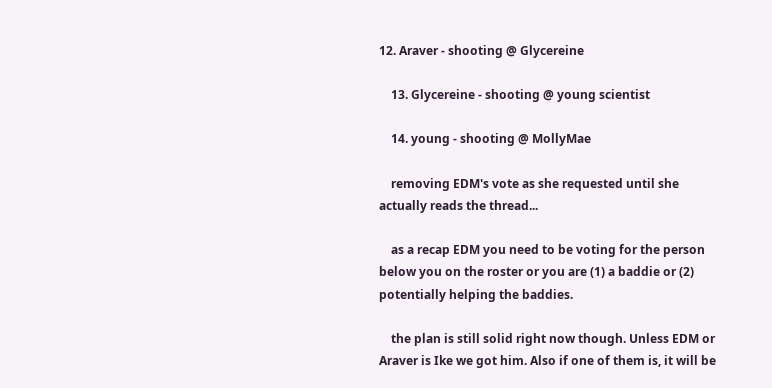12. Araver - shooting @ Glycereine

    13. Glycereine - shooting @ young scientist

    14. young - shooting @ MollyMae

    removing EDM's vote as she requested until she actually reads the thread...

    as a recap EDM you need to be voting for the person below you on the roster or you are (1) a baddie or (2) potentially helping the baddies.

    the plan is still solid right now though. Unless EDM or Araver is Ike we got him. Also if one of them is, it will be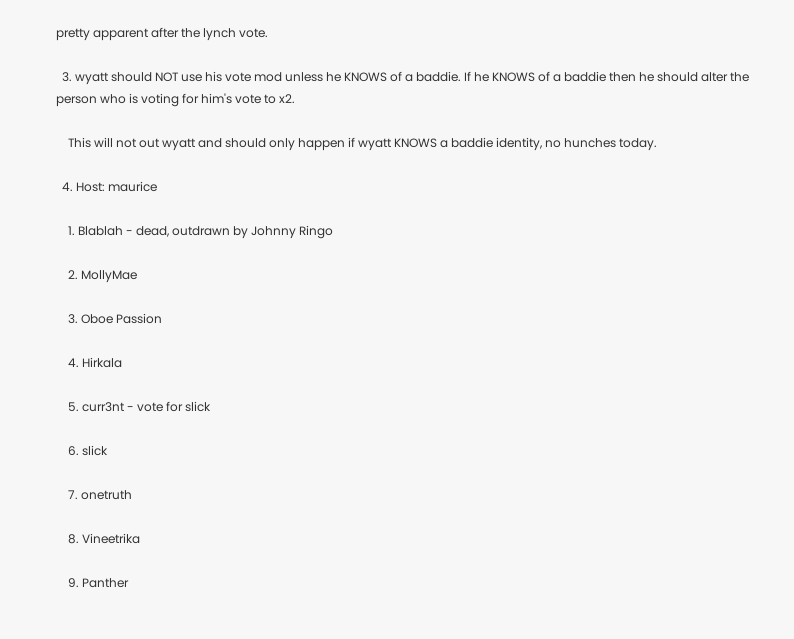pretty apparent after the lynch vote.

  3. wyatt should NOT use his vote mod unless he KNOWS of a baddie. If he KNOWS of a baddie then he should alter the person who is voting for him's vote to x2.

    This will not out wyatt and should only happen if wyatt KNOWS a baddie identity, no hunches today.

  4. Host: maurice

    1. Blablah - dead, outdrawn by Johnny Ringo

    2. MollyMae

    3. Oboe Passion

    4. Hirkala

    5. curr3nt - vote for slick

    6. slick

    7. onetruth

    8. Vineetrika

    9. Panther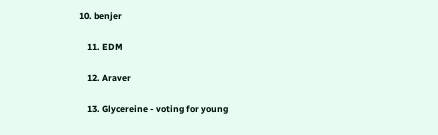10. benjer

    11. EDM

    12. Araver

    13. Glycereine - voting for young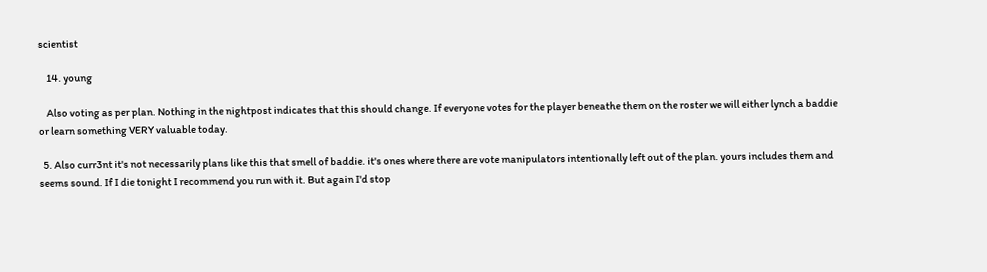scientist

    14. young

    Also voting as per plan. Nothing in the nightpost indicates that this should change. If everyone votes for the player beneathe them on the roster we will either lynch a baddie or learn something VERY valuable today.

  5. Also curr3nt it's not necessarily plans like this that smell of baddie. it's ones where there are vote manipulators intentionally left out of the plan. yours includes them and seems sound. If I die tonight I recommend you run with it. But again I'd stop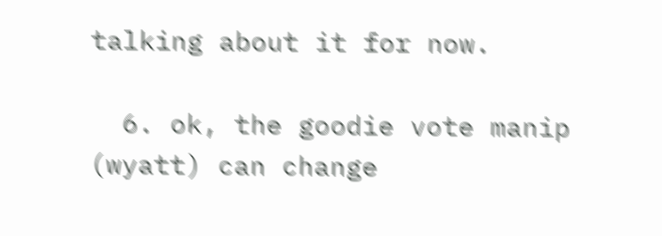talking about it for now.

  6. ok, the goodie vote manip (wyatt) can change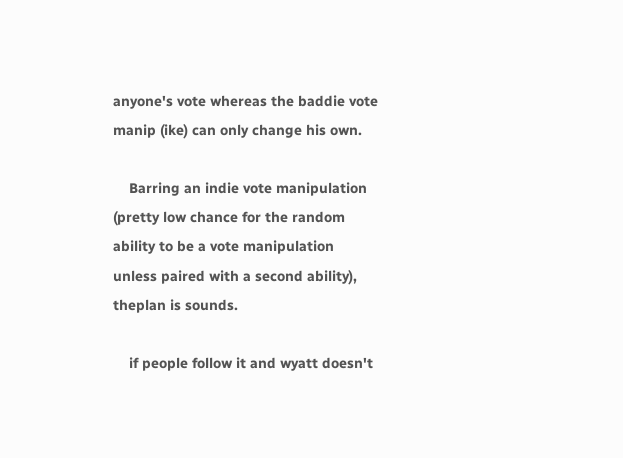anyone's vote whereas the baddie vote manip (ike) can only change his own.

    Barring an indie vote manipulation (pretty low chance for the random ability to be a vote manipulation unless paired with a second ability), theplan is sounds.

    if people follow it and wyatt doesn't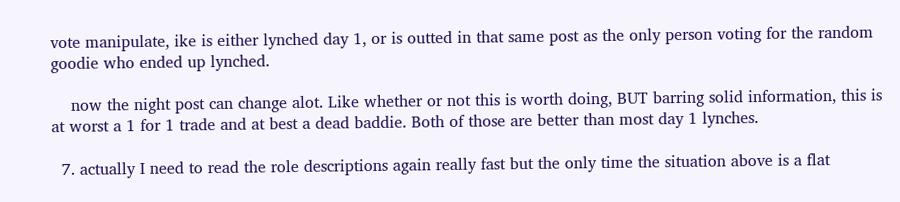vote manipulate, ike is either lynched day 1, or is outted in that same post as the only person voting for the random goodie who ended up lynched.

    now the night post can change alot. Like whether or not this is worth doing, BUT barring solid information, this is at worst a 1 for 1 trade and at best a dead baddie. Both of those are better than most day 1 lynches.

  7. actually I need to read the role descriptions again really fast but the only time the situation above is a flat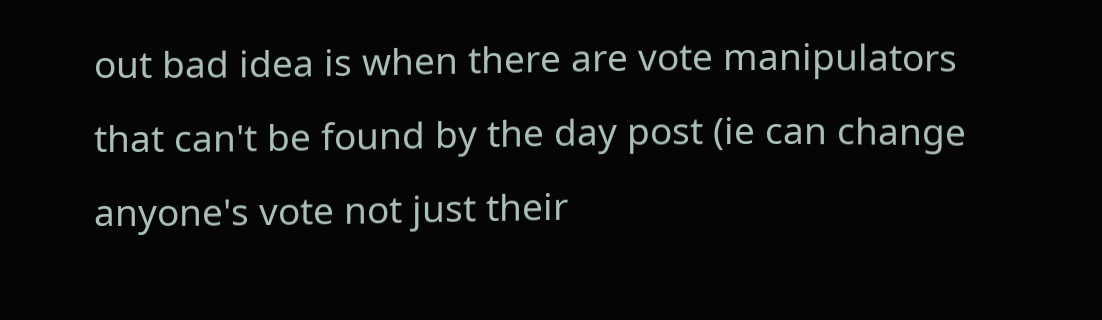out bad idea is when there are vote manipulators that can't be found by the day post (ie can change anyone's vote not just their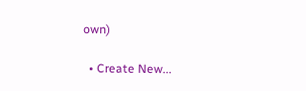own)

  • Create New...